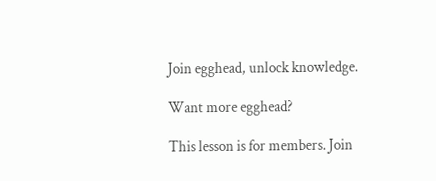Join egghead, unlock knowledge.

Want more egghead?

This lesson is for members. Join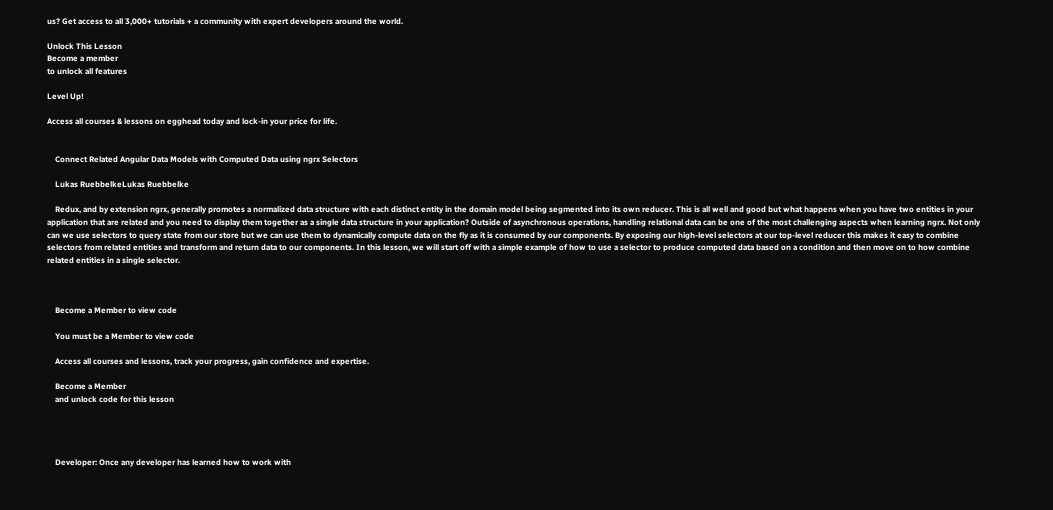us? Get access to all 3,000+ tutorials + a community with expert developers around the world.

Unlock This Lesson
Become a member
to unlock all features

Level Up!

Access all courses & lessons on egghead today and lock-in your price for life.


    Connect Related Angular Data Models with Computed Data using ngrx Selectors

    Lukas RuebbelkeLukas Ruebbelke

    Redux, and by extension ngrx, generally promotes a normalized data structure with each distinct entity in the domain model being segmented into its own reducer. This is all well and good but what happens when you have two entities in your application that are related and you need to display them together as a single data structure in your application? Outside of asynchronous operations, handling relational data can be one of the most challenging aspects when learning ngrx. Not only can we use selectors to query state from our store but we can use them to dynamically compute data on the fly as it is consumed by our components. By exposing our high-level selectors at our top-level reducer this makes it easy to combine selectors from related entities and transform and return data to our components. In this lesson, we will start off with a simple example of how to use a selector to produce computed data based on a condition and then move on to how combine related entities in a single selector.



    Become a Member to view code

    You must be a Member to view code

    Access all courses and lessons, track your progress, gain confidence and expertise.

    Become a Member
    and unlock code for this lesson




    Developer: Once any developer has learned how to work with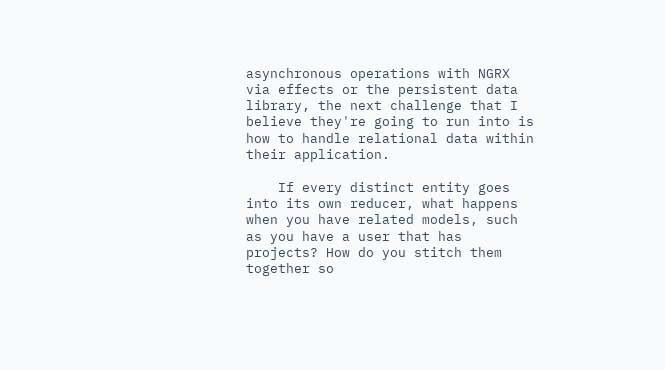asynchronous operations with NGRX via effects or the persistent data library, the next challenge that I believe they're going to run into is how to handle relational data within their application.

    If every distinct entity goes into its own reducer, what happens when you have related models, such as you have a user that has projects? How do you stitch them together so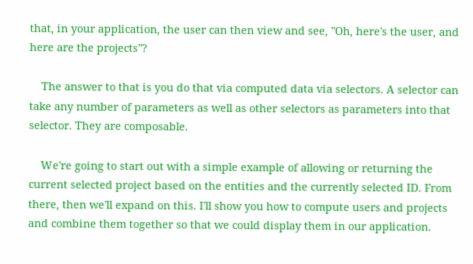that, in your application, the user can then view and see, "Oh, here's the user, and here are the projects"?

    The answer to that is you do that via computed data via selectors. A selector can take any number of parameters as well as other selectors as parameters into that selector. They are composable.

    We're going to start out with a simple example of allowing or returning the current selected project based on the entities and the currently selected ID. From there, then we'll expand on this. I'll show you how to compute users and projects and combine them together so that we could display them in our application.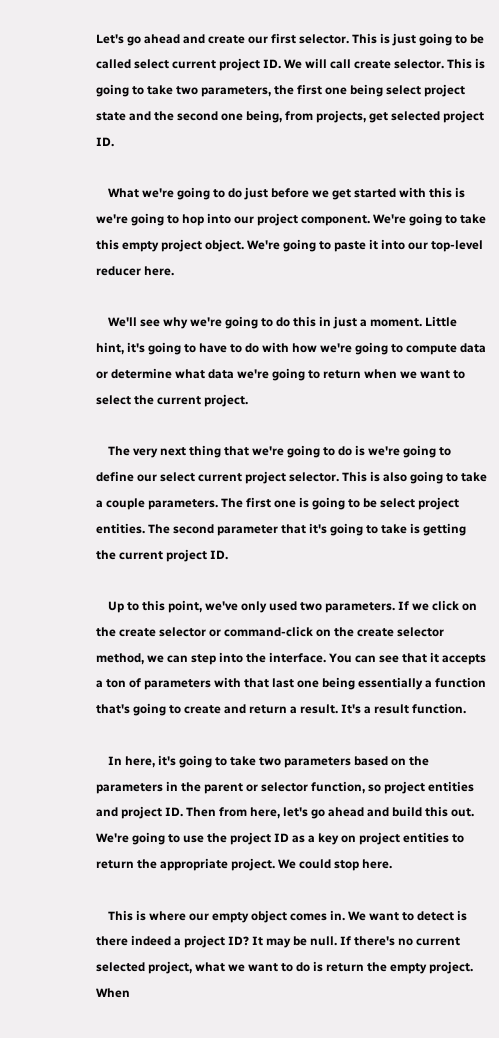Let's go ahead and create our first selector. This is just going to be called select current project ID. We will call create selector. This is going to take two parameters, the first one being select project state and the second one being, from projects, get selected project ID.

    What we're going to do just before we get started with this is we're going to hop into our project component. We're going to take this empty project object. We're going to paste it into our top-level reducer here.

    We'll see why we're going to do this in just a moment. Little hint, it's going to have to do with how we're going to compute data or determine what data we're going to return when we want to select the current project.

    The very next thing that we're going to do is we're going to define our select current project selector. This is also going to take a couple parameters. The first one is going to be select project entities. The second parameter that it's going to take is getting the current project ID.

    Up to this point, we've only used two parameters. If we click on the create selector or command-click on the create selector method, we can step into the interface. You can see that it accepts a ton of parameters with that last one being essentially a function that's going to create and return a result. It's a result function.

    In here, it's going to take two parameters based on the parameters in the parent or selector function, so project entities and project ID. Then from here, let's go ahead and build this out. We're going to use the project ID as a key on project entities to return the appropriate project. We could stop here.

    This is where our empty object comes in. We want to detect is there indeed a project ID? It may be null. If there's no current selected project, what we want to do is return the empty project. When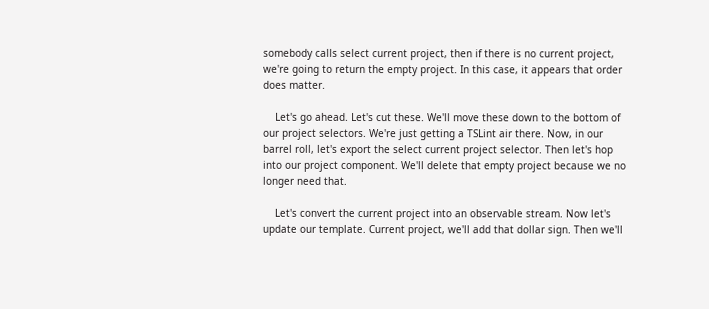somebody calls select current project, then if there is no current project, we're going to return the empty project. In this case, it appears that order does matter.

    Let's go ahead. Let's cut these. We'll move these down to the bottom of our project selectors. We're just getting a TSLint air there. Now, in our barrel roll, let's export the select current project selector. Then let's hop into our project component. We'll delete that empty project because we no longer need that.

    Let's convert the current project into an observable stream. Now let's update our template. Current project, we'll add that dollar sign. Then we'll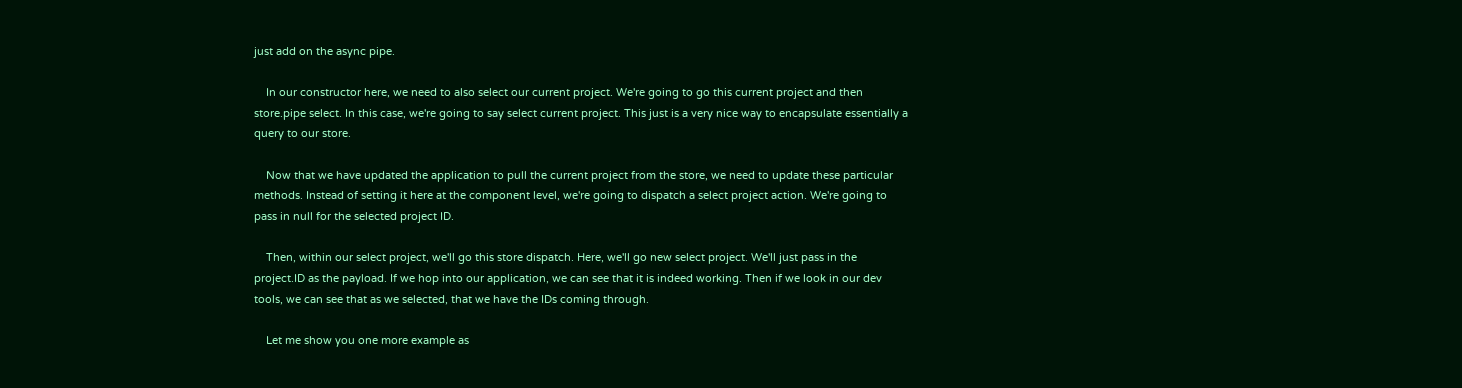just add on the async pipe.

    In our constructor here, we need to also select our current project. We're going to go this current project and then store.pipe select. In this case, we're going to say select current project. This just is a very nice way to encapsulate essentially a query to our store.

    Now that we have updated the application to pull the current project from the store, we need to update these particular methods. Instead of setting it here at the component level, we're going to dispatch a select project action. We're going to pass in null for the selected project ID.

    Then, within our select project, we'll go this store dispatch. Here, we'll go new select project. We'll just pass in the project.ID as the payload. If we hop into our application, we can see that it is indeed working. Then if we look in our dev tools, we can see that as we selected, that we have the IDs coming through.

    Let me show you one more example as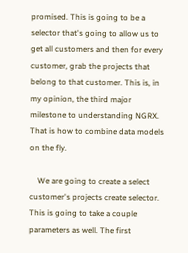promised. This is going to be a selector that's going to allow us to get all customers and then for every customer, grab the projects that belong to that customer. This is, in my opinion, the third major milestone to understanding NGRX. That is how to combine data models on the fly.

    We are going to create a select customer's projects create selector. This is going to take a couple parameters as well. The first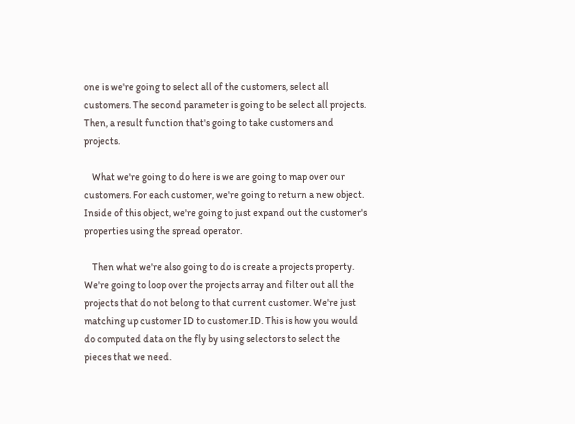one is we're going to select all of the customers, select all customers. The second parameter is going to be select all projects. Then, a result function that's going to take customers and projects.

    What we're going to do here is we are going to map over our customers. For each customer, we're going to return a new object. Inside of this object, we're going to just expand out the customer's properties using the spread operator.

    Then what we're also going to do is create a projects property. We're going to loop over the projects array and filter out all the projects that do not belong to that current customer. We're just matching up customer ID to customer.ID. This is how you would do computed data on the fly by using selectors to select the pieces that we need.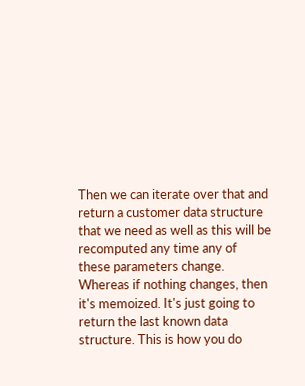Then we can iterate over that and return a customer data structure that we need as well as this will be recomputed any time any of these parameters change. Whereas if nothing changes, then it's memoized. It's just going to return the last known data structure. This is how you do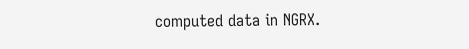computed data in NGRX.